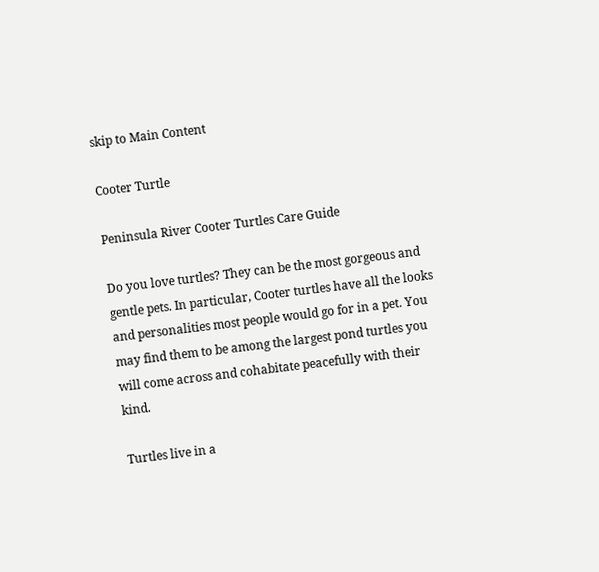skip to Main Content

Cooter Turtle

Peninsula River Cooter Turtles Care Guide

Do you love turtles? They can be the most gorgeous and gentle pets. In particular, Cooter turtles have all the looks and personalities most people would go for in a pet. You may find them to be among the largest pond turtles you will come across and cohabitate peacefully with their kind.

Turtles live in a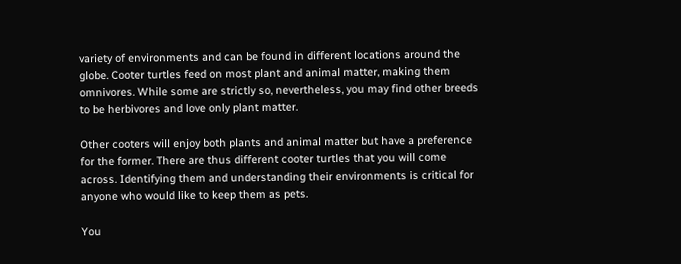variety of environments and can be found in different locations around the globe. Cooter turtles feed on most plant and animal matter, making them omnivores. While some are strictly so, nevertheless, you may find other breeds to be herbivores and love only plant matter.

Other cooters will enjoy both plants and animal matter but have a preference for the former. There are thus different cooter turtles that you will come across. Identifying them and understanding their environments is critical for anyone who would like to keep them as pets.

You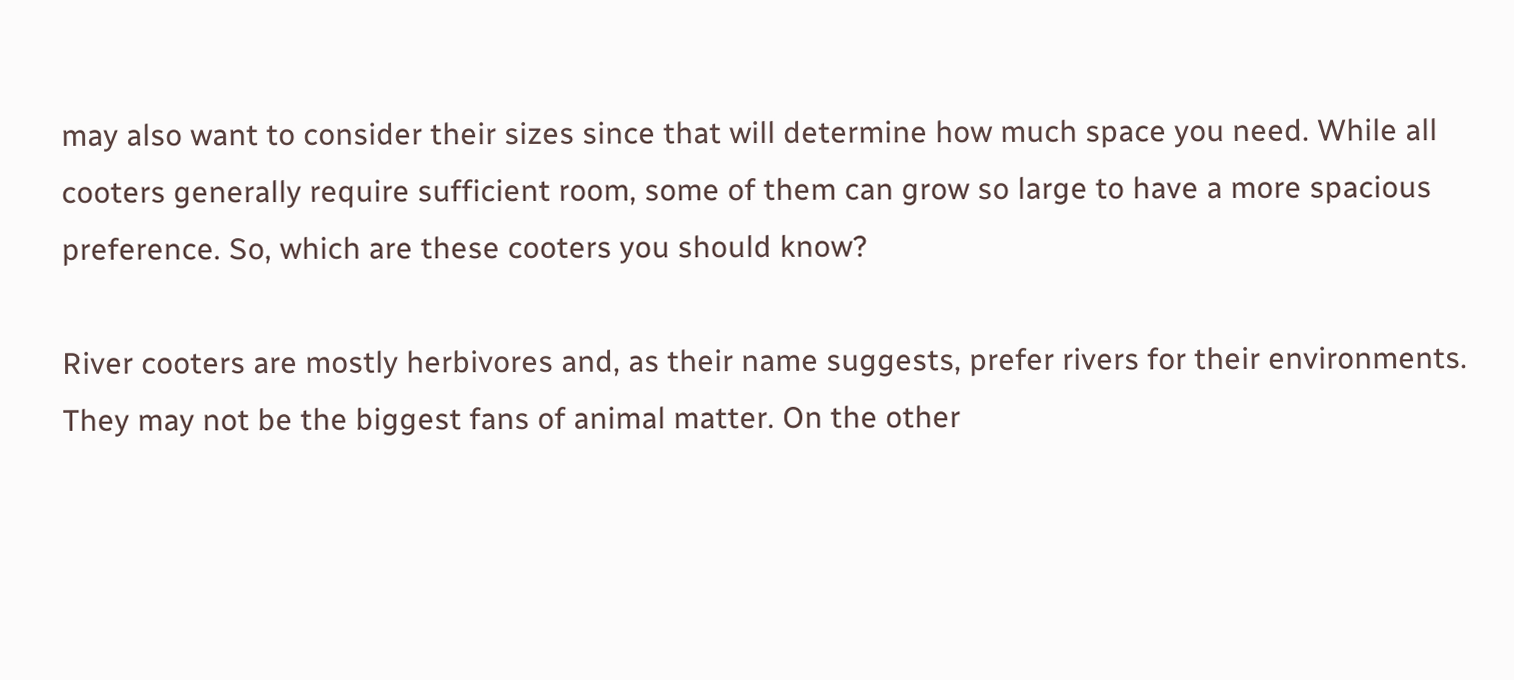may also want to consider their sizes since that will determine how much space you need. While all cooters generally require sufficient room, some of them can grow so large to have a more spacious preference. So, which are these cooters you should know?

River cooters are mostly herbivores and, as their name suggests, prefer rivers for their environments. They may not be the biggest fans of animal matter. On the other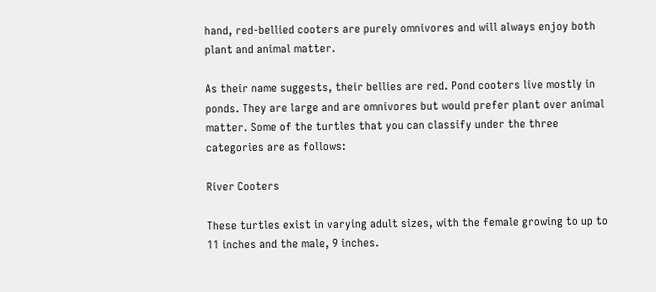hand, red-bellied cooters are purely omnivores and will always enjoy both plant and animal matter.

As their name suggests, their bellies are red. Pond cooters live mostly in ponds. They are large and are omnivores but would prefer plant over animal matter. Some of the turtles that you can classify under the three categories are as follows:

River Cooters

These turtles exist in varying adult sizes, with the female growing to up to 11 inches and the male, 9 inches.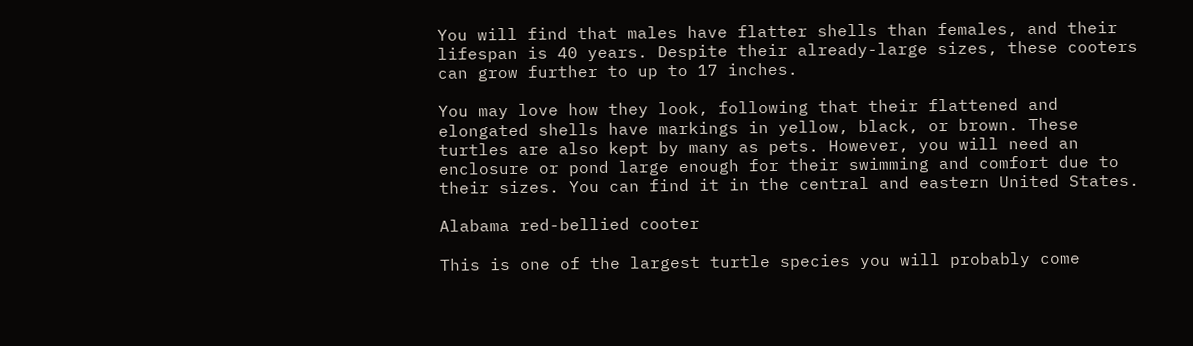You will find that males have flatter shells than females, and their lifespan is 40 years. Despite their already-large sizes, these cooters can grow further to up to 17 inches.

You may love how they look, following that their flattened and elongated shells have markings in yellow, black, or brown. These turtles are also kept by many as pets. However, you will need an enclosure or pond large enough for their swimming and comfort due to their sizes. You can find it in the central and eastern United States.

Alabama red-bellied cooter

This is one of the largest turtle species you will probably come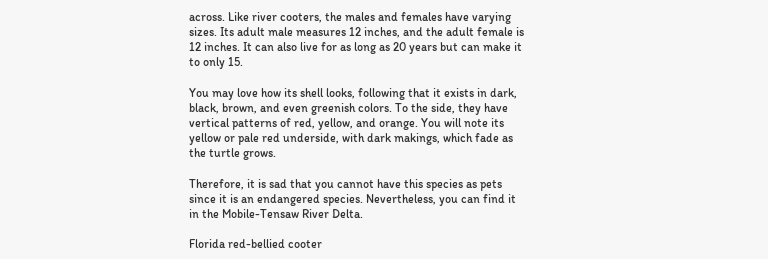across. Like river cooters, the males and females have varying sizes. Its adult male measures 12 inches, and the adult female is 12 inches. It can also live for as long as 20 years but can make it to only 15.

You may love how its shell looks, following that it exists in dark, black, brown, and even greenish colors. To the side, they have vertical patterns of red, yellow, and orange. You will note its yellow or pale red underside, with dark makings, which fade as the turtle grows.

Therefore, it is sad that you cannot have this species as pets since it is an endangered species. Nevertheless, you can find it in the Mobile-Tensaw River Delta.

Florida red-bellied cooter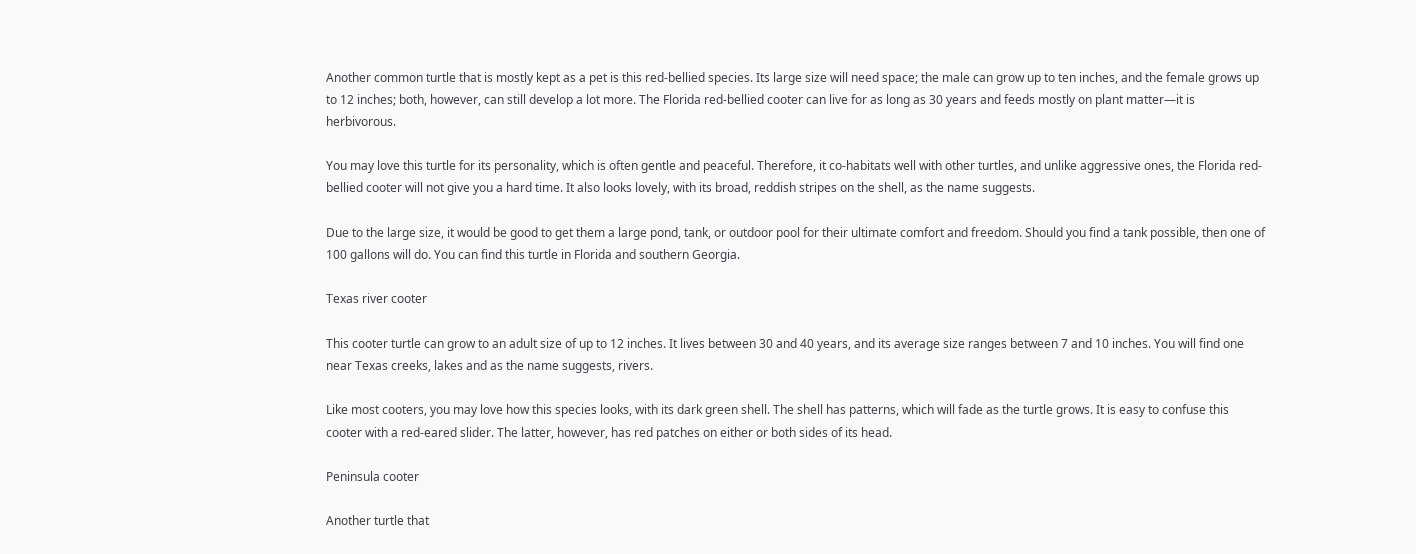Another common turtle that is mostly kept as a pet is this red-bellied species. Its large size will need space; the male can grow up to ten inches, and the female grows up to 12 inches; both, however, can still develop a lot more. The Florida red-bellied cooter can live for as long as 30 years and feeds mostly on plant matter—it is herbivorous.

You may love this turtle for its personality, which is often gentle and peaceful. Therefore, it co-habitats well with other turtles, and unlike aggressive ones, the Florida red-bellied cooter will not give you a hard time. It also looks lovely, with its broad, reddish stripes on the shell, as the name suggests.

Due to the large size, it would be good to get them a large pond, tank, or outdoor pool for their ultimate comfort and freedom. Should you find a tank possible, then one of 100 gallons will do. You can find this turtle in Florida and southern Georgia.

Texas river cooter

This cooter turtle can grow to an adult size of up to 12 inches. It lives between 30 and 40 years, and its average size ranges between 7 and 10 inches. You will find one near Texas creeks, lakes and as the name suggests, rivers.

Like most cooters, you may love how this species looks, with its dark green shell. The shell has patterns, which will fade as the turtle grows. It is easy to confuse this cooter with a red-eared slider. The latter, however, has red patches on either or both sides of its head.

Peninsula cooter

Another turtle that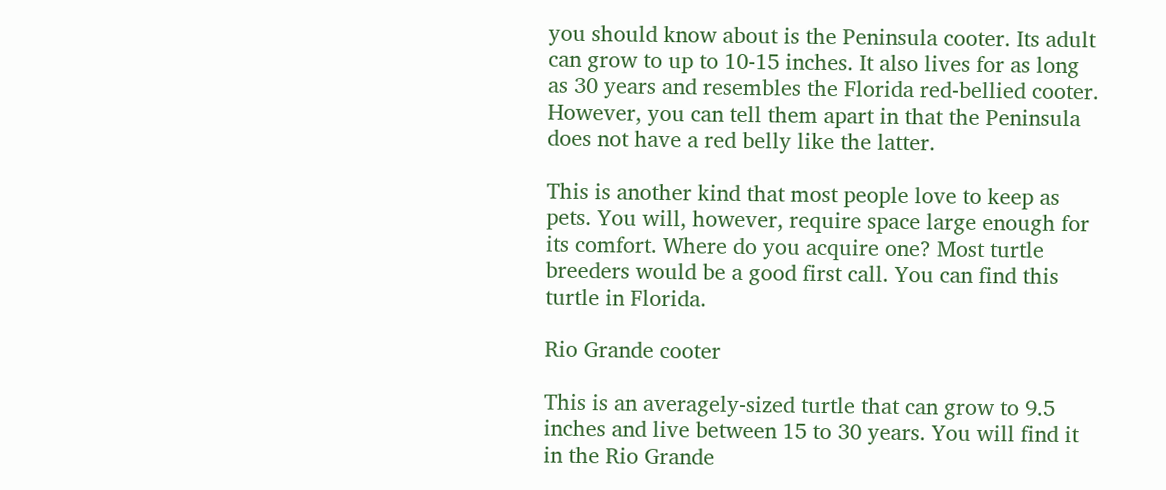you should know about is the Peninsula cooter. Its adult can grow to up to 10-15 inches. It also lives for as long as 30 years and resembles the Florida red-bellied cooter. However, you can tell them apart in that the Peninsula does not have a red belly like the latter.

This is another kind that most people love to keep as pets. You will, however, require space large enough for its comfort. Where do you acquire one? Most turtle breeders would be a good first call. You can find this turtle in Florida.

Rio Grande cooter

This is an averagely-sized turtle that can grow to 9.5 inches and live between 15 to 30 years. You will find it in the Rio Grande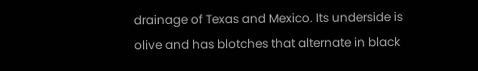drainage of Texas and Mexico. Its underside is olive and has blotches that alternate in black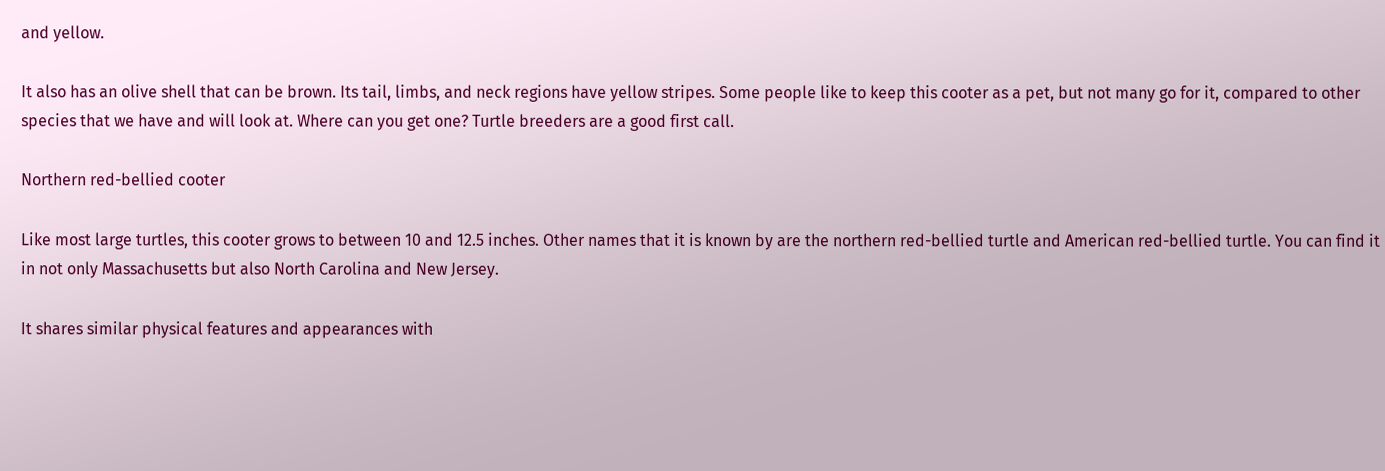and yellow.

It also has an olive shell that can be brown. Its tail, limbs, and neck regions have yellow stripes. Some people like to keep this cooter as a pet, but not many go for it, compared to other species that we have and will look at. Where can you get one? Turtle breeders are a good first call.

Northern red-bellied cooter

Like most large turtles, this cooter grows to between 10 and 12.5 inches. Other names that it is known by are the northern red-bellied turtle and American red-bellied turtle. You can find it in not only Massachusetts but also North Carolina and New Jersey.

It shares similar physical features and appearances with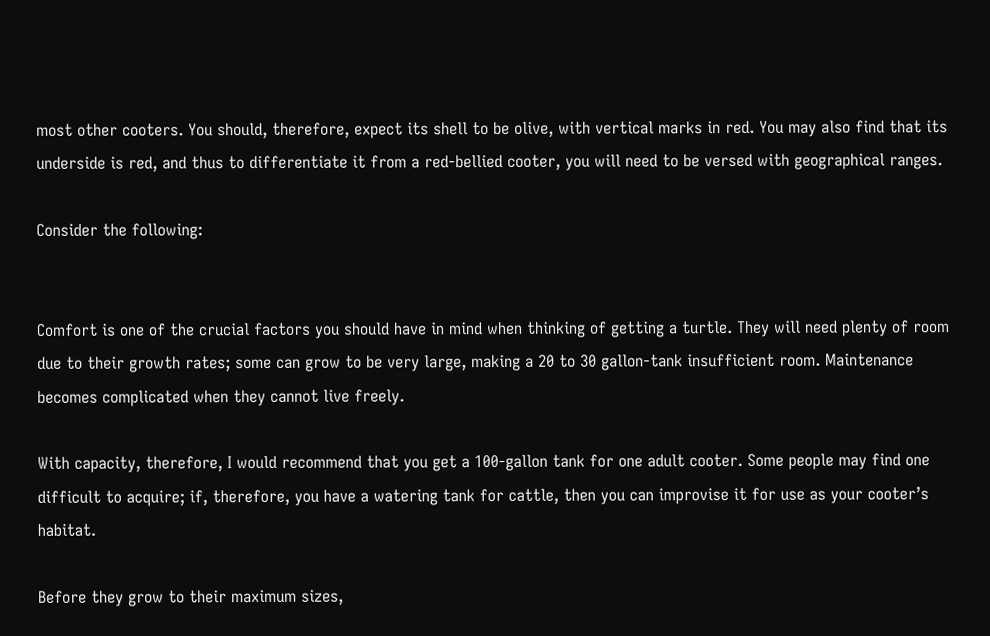most other cooters. You should, therefore, expect its shell to be olive, with vertical marks in red. You may also find that its underside is red, and thus to differentiate it from a red-bellied cooter, you will need to be versed with geographical ranges.

Consider the following:


Comfort is one of the crucial factors you should have in mind when thinking of getting a turtle. They will need plenty of room due to their growth rates; some can grow to be very large, making a 20 to 30 gallon-tank insufficient room. Maintenance becomes complicated when they cannot live freely.

With capacity, therefore, I would recommend that you get a 100-gallon tank for one adult cooter. Some people may find one difficult to acquire; if, therefore, you have a watering tank for cattle, then you can improvise it for use as your cooter’s habitat.

Before they grow to their maximum sizes,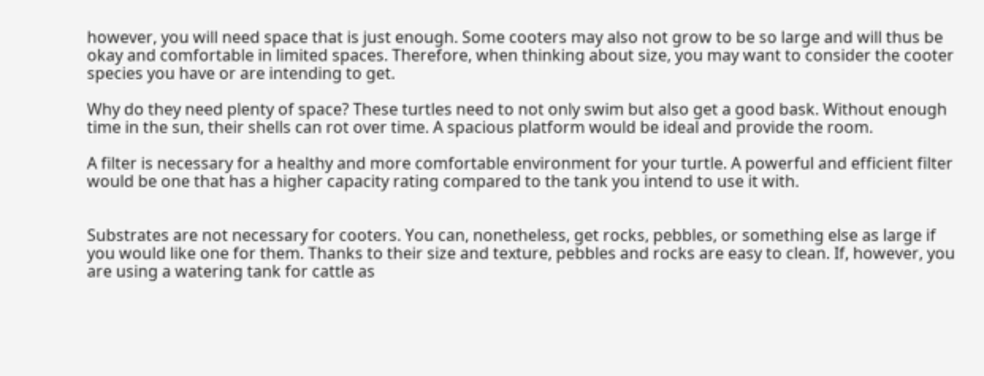however, you will need space that is just enough. Some cooters may also not grow to be so large and will thus be okay and comfortable in limited spaces. Therefore, when thinking about size, you may want to consider the cooter species you have or are intending to get.

Why do they need plenty of space? These turtles need to not only swim but also get a good bask. Without enough time in the sun, their shells can rot over time. A spacious platform would be ideal and provide the room.

A filter is necessary for a healthy and more comfortable environment for your turtle. A powerful and efficient filter would be one that has a higher capacity rating compared to the tank you intend to use it with.


Substrates are not necessary for cooters. You can, nonetheless, get rocks, pebbles, or something else as large if you would like one for them. Thanks to their size and texture, pebbles and rocks are easy to clean. If, however, you are using a watering tank for cattle as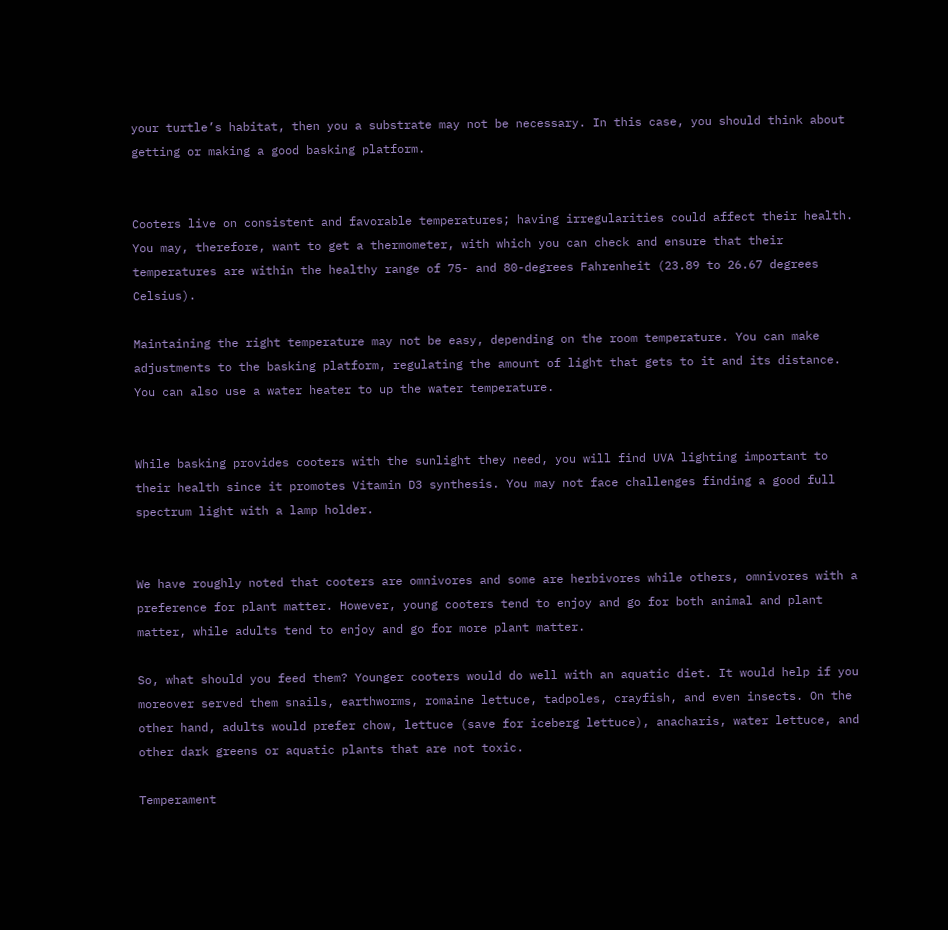your turtle’s habitat, then you a substrate may not be necessary. In this case, you should think about getting or making a good basking platform.


Cooters live on consistent and favorable temperatures; having irregularities could affect their health. You may, therefore, want to get a thermometer, with which you can check and ensure that their temperatures are within the healthy range of 75- and 80-degrees Fahrenheit (23.89 to 26.67 degrees Celsius).

Maintaining the right temperature may not be easy, depending on the room temperature. You can make adjustments to the basking platform, regulating the amount of light that gets to it and its distance. You can also use a water heater to up the water temperature.


While basking provides cooters with the sunlight they need, you will find UVA lighting important to their health since it promotes Vitamin D3 synthesis. You may not face challenges finding a good full spectrum light with a lamp holder.


We have roughly noted that cooters are omnivores and some are herbivores while others, omnivores with a preference for plant matter. However, young cooters tend to enjoy and go for both animal and plant matter, while adults tend to enjoy and go for more plant matter.

So, what should you feed them? Younger cooters would do well with an aquatic diet. It would help if you moreover served them snails, earthworms, romaine lettuce, tadpoles, crayfish, and even insects. On the other hand, adults would prefer chow, lettuce (save for iceberg lettuce), anacharis, water lettuce, and other dark greens or aquatic plants that are not toxic.

Temperament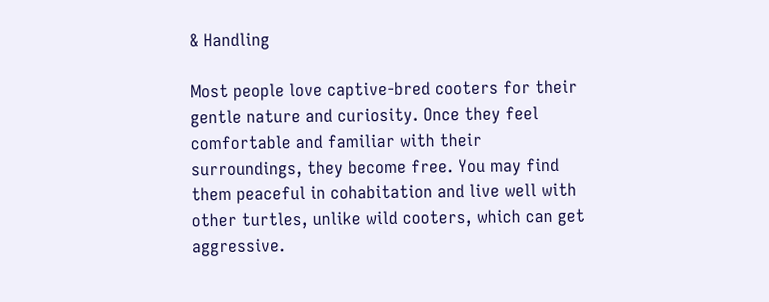& Handling

Most people love captive-bred cooters for their gentle nature and curiosity. Once they feel comfortable and familiar with their surroundings, they become free. You may find them peaceful in cohabitation and live well with other turtles, unlike wild cooters, which can get aggressive.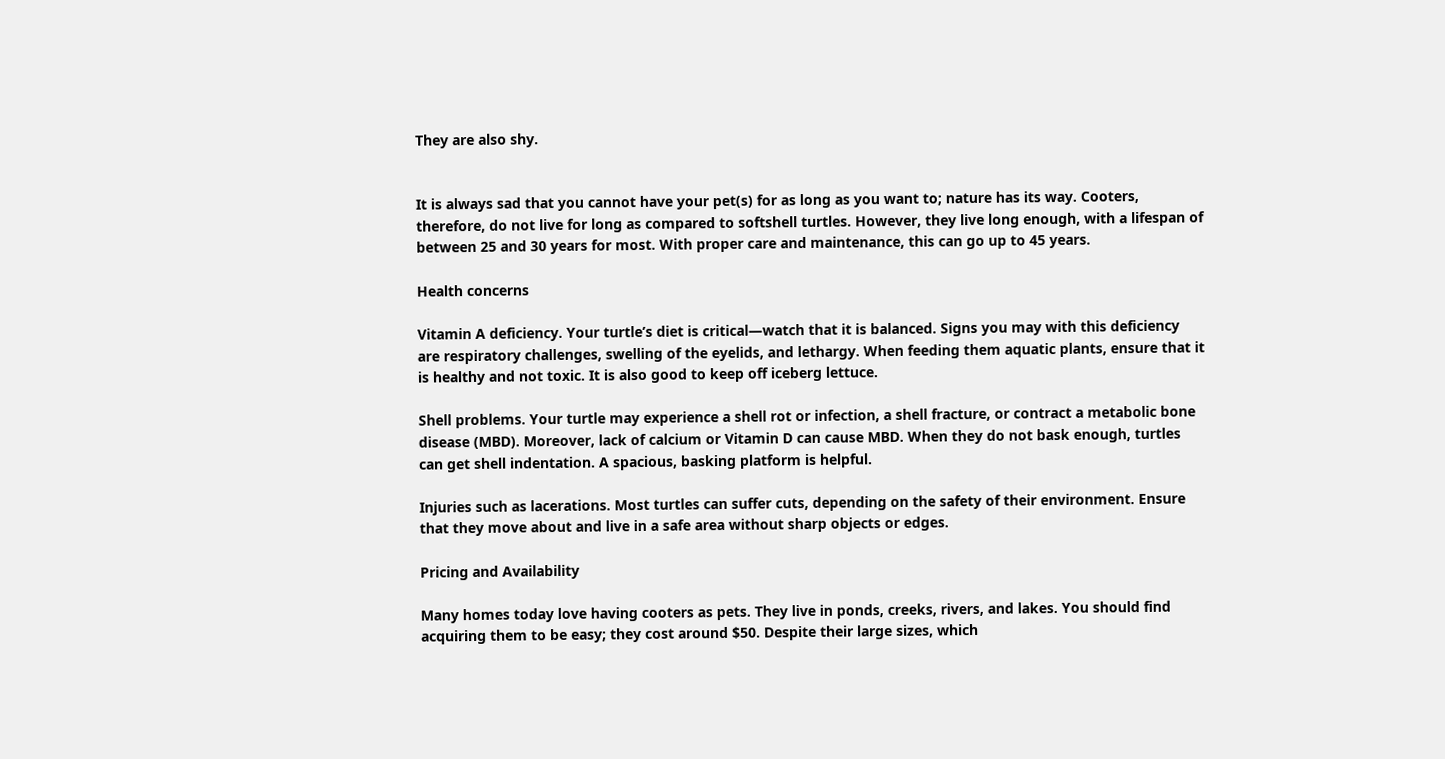They are also shy.


It is always sad that you cannot have your pet(s) for as long as you want to; nature has its way. Cooters, therefore, do not live for long as compared to softshell turtles. However, they live long enough, with a lifespan of between 25 and 30 years for most. With proper care and maintenance, this can go up to 45 years.

Health concerns

Vitamin A deficiency. Your turtle’s diet is critical—watch that it is balanced. Signs you may with this deficiency are respiratory challenges, swelling of the eyelids, and lethargy. When feeding them aquatic plants, ensure that it is healthy and not toxic. It is also good to keep off iceberg lettuce.

Shell problems. Your turtle may experience a shell rot or infection, a shell fracture, or contract a metabolic bone disease (MBD). Moreover, lack of calcium or Vitamin D can cause MBD. When they do not bask enough, turtles can get shell indentation. A spacious, basking platform is helpful.

Injuries such as lacerations. Most turtles can suffer cuts, depending on the safety of their environment. Ensure that they move about and live in a safe area without sharp objects or edges.

Pricing and Availability

Many homes today love having cooters as pets. They live in ponds, creeks, rivers, and lakes. You should find acquiring them to be easy; they cost around $50. Despite their large sizes, which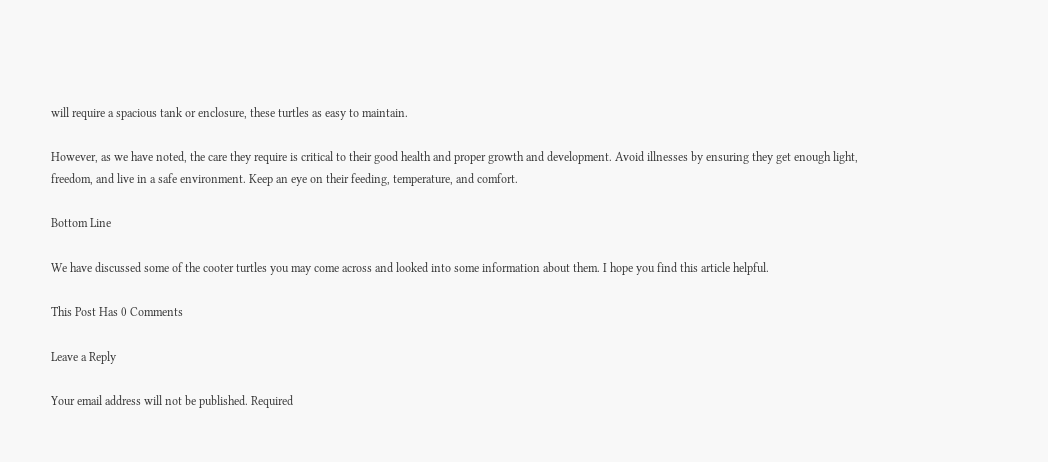will require a spacious tank or enclosure, these turtles as easy to maintain.

However, as we have noted, the care they require is critical to their good health and proper growth and development. Avoid illnesses by ensuring they get enough light, freedom, and live in a safe environment. Keep an eye on their feeding, temperature, and comfort.

Bottom Line

We have discussed some of the cooter turtles you may come across and looked into some information about them. I hope you find this article helpful.

This Post Has 0 Comments

Leave a Reply

Your email address will not be published. Required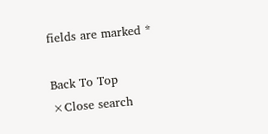fields are marked *

Back To Top
×Close search